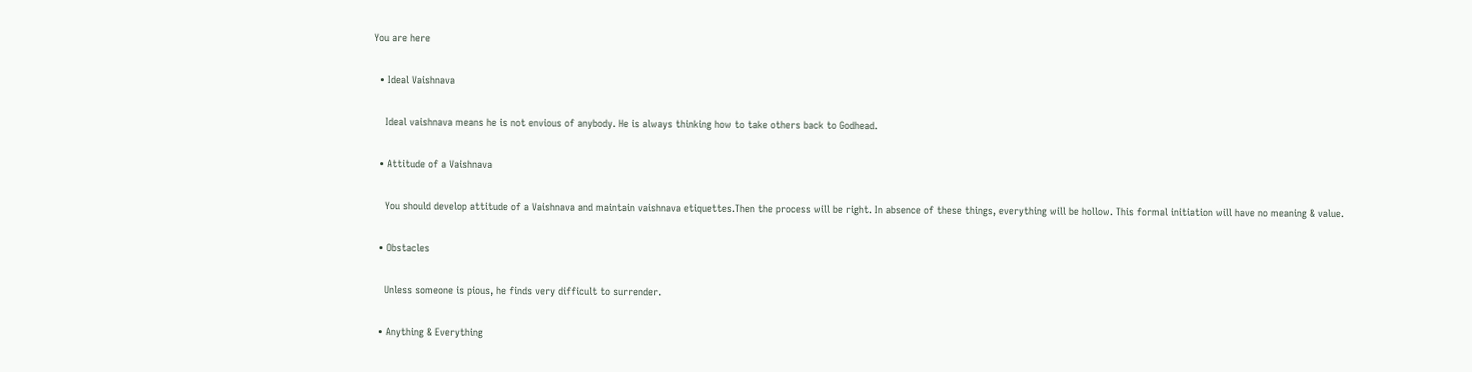You are here

  • Ideal Vaishnava

    Ideal vaishnava means he is not envious of anybody. He is always thinking how to take others back to Godhead.

  • Attitude of a Vaishnava

    You should develop attitude of a Vaishnava and maintain vaishnava etiquettes.Then the process will be right. In absence of these things, everything will be hollow. This formal initiation will have no meaning & value.

  • Obstacles

    Unless someone is pious, he finds very difficult to surrender.

  • Anything & Everything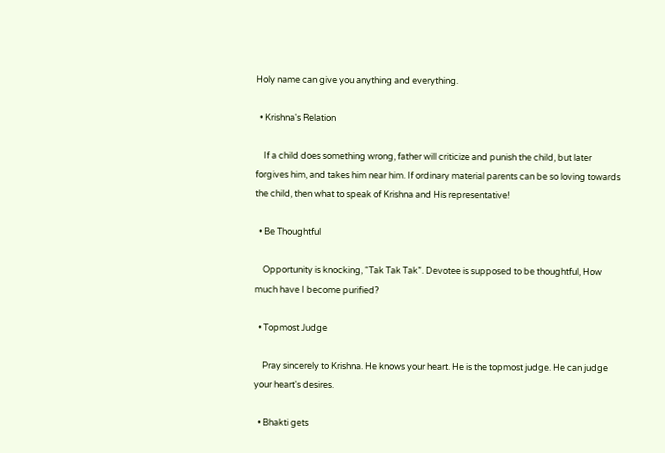Holy name can give you anything and everything.

  • Krishna's Relation

    If a child does something wrong, father will criticize and punish the child, but later forgives him, and takes him near him. If ordinary material parents can be so loving towards the child, then what to speak of Krishna and His representative!

  • Be Thoughtful

    Opportunity is knocking, “Tak Tak Tak”. Devotee is supposed to be thoughtful, How much have I become purified?

  • Topmost Judge

    Pray sincerely to Krishna. He knows your heart. He is the topmost judge. He can judge your heart's desires.

  • Bhakti gets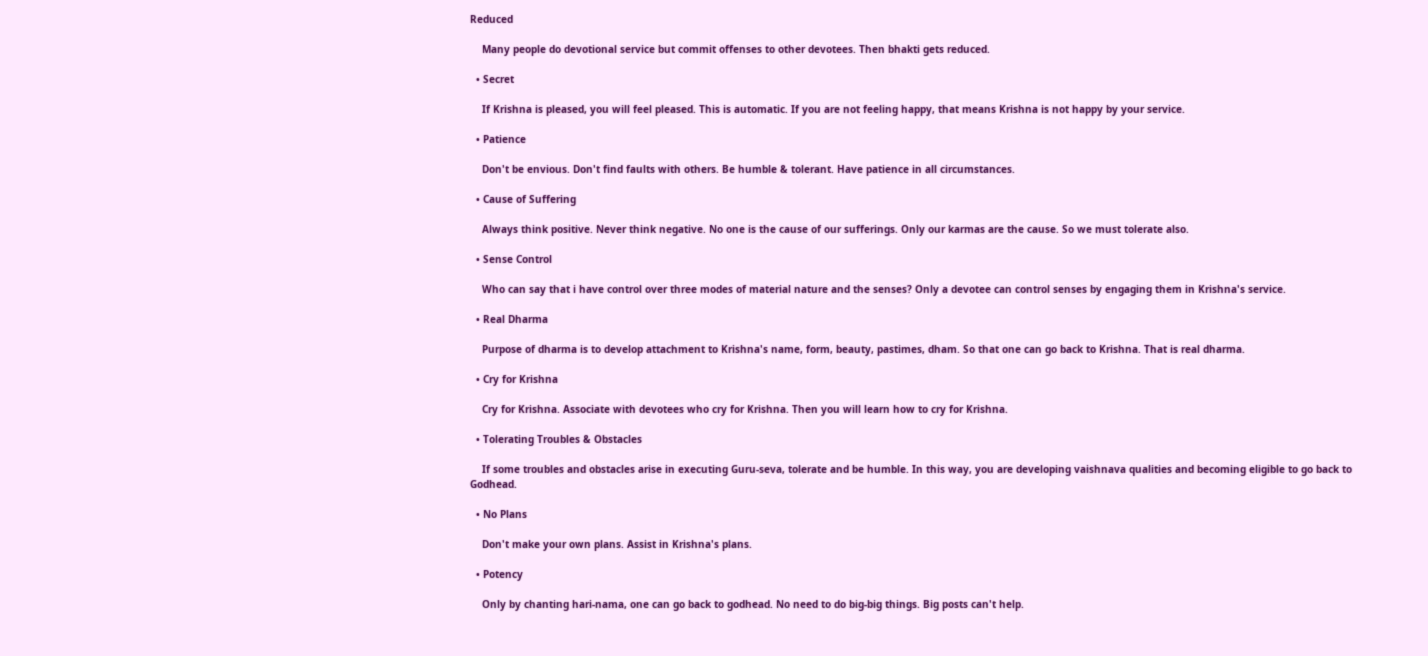Reduced

    Many people do devotional service but commit offenses to other devotees. Then bhakti gets reduced.

  • Secret

    If Krishna is pleased, you will feel pleased. This is automatic. If you are not feeling happy, that means Krishna is not happy by your service.

  • Patience

    Don't be envious. Don't find faults with others. Be humble & tolerant. Have patience in all circumstances.

  • Cause of Suffering

    Always think positive. Never think negative. No one is the cause of our sufferings. Only our karmas are the cause. So we must tolerate also.

  • Sense Control

    Who can say that i have control over three modes of material nature and the senses? Only a devotee can control senses by engaging them in Krishna's service.

  • Real Dharma

    Purpose of dharma is to develop attachment to Krishna's name, form, beauty, pastimes, dham. So that one can go back to Krishna. That is real dharma.

  • Cry for Krishna

    Cry for Krishna. Associate with devotees who cry for Krishna. Then you will learn how to cry for Krishna.

  • Tolerating Troubles & Obstacles

    If some troubles and obstacles arise in executing Guru-seva, tolerate and be humble. In this way, you are developing vaishnava qualities and becoming eligible to go back to Godhead.

  • No Plans

    Don't make your own plans. Assist in Krishna's plans.

  • Potency

    Only by chanting hari-nama, one can go back to godhead. No need to do big-big things. Big posts can't help.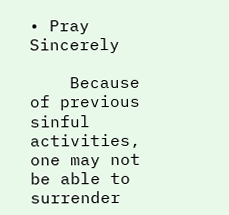• Pray Sincerely

    Because of previous sinful activities, one may not be able to surrender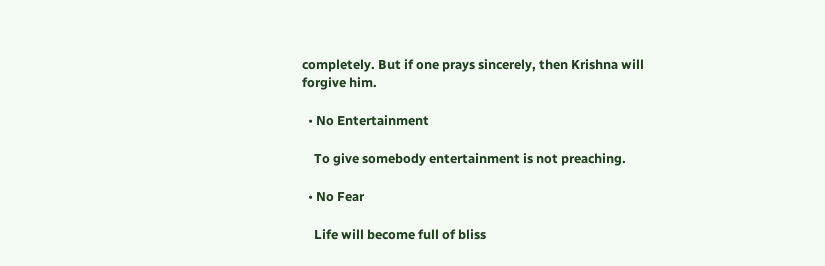completely. But if one prays sincerely, then Krishna will forgive him.

  • No Entertainment

    To give somebody entertainment is not preaching.

  • No Fear

    Life will become full of bliss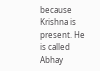because Krishna is present. He is called Abhay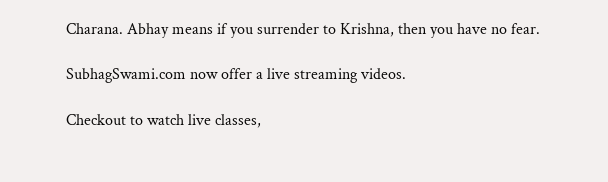Charana. Abhay means if you surrender to Krishna, then you have no fear.

SubhagSwami.com now offer a live streaming videos.

Checkout to watch live classes,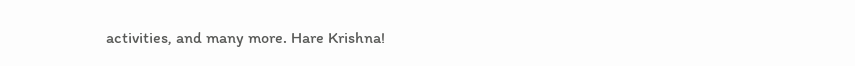activities, and many more. Hare Krishna!